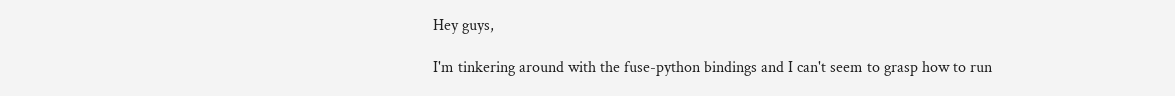Hey guys,

I'm tinkering around with the fuse-python bindings and I can't seem to grasp how to run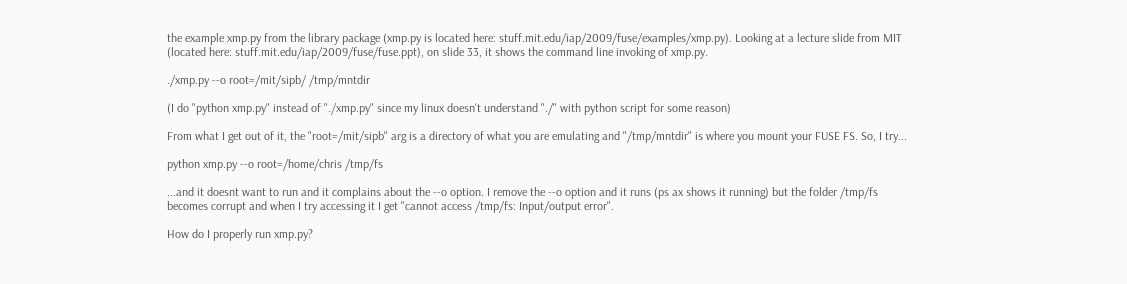the example xmp.py from the library package (xmp.py is located here: stuff.mit.edu/iap/2009/fuse/examples/xmp.py). Looking at a lecture slide from MIT (located here: stuff.mit.edu/iap/2009/fuse/fuse.ppt), on slide 33, it shows the command line invoking of xmp.py.

./xmp.py --o root=/mit/sipb/ /tmp/mntdir

(I do "python xmp.py" instead of "./xmp.py" since my linux doesn't understand "./" with python script for some reason)

From what I get out of it, the "root=/mit/sipb" arg is a directory of what you are emulating and "/tmp/mntdir" is where you mount your FUSE FS. So, I try...

python xmp.py --o root=/home/chris /tmp/fs

...and it doesnt want to run and it complains about the --o option. I remove the --o option and it runs (ps ax shows it running) but the folder /tmp/fs becomes corrupt and when I try accessing it I get "cannot access /tmp/fs: Input/output error".

How do I properly run xmp.py?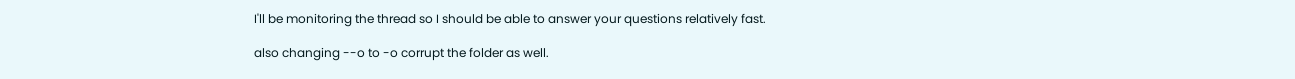I'll be monitoring the thread so I should be able to answer your questions relatively fast.

also changing --o to -o corrupt the folder as well.